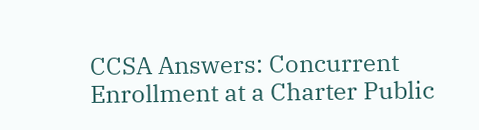CCSA Answers: Concurrent Enrollment at a Charter Public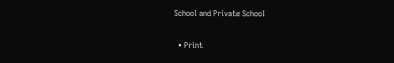School and Private School

  • Print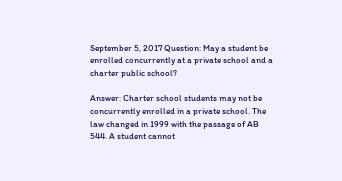September 5, 2017 Question: May a student be enrolled concurrently at a private school and a charter public school?

Answer: Charter school students may not be concurrently enrolled in a private school. The law changed in 1999 with the passage of AB 544. A student cannot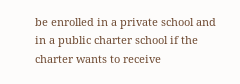be enrolled in a private school and in a public charter school if the charter wants to receive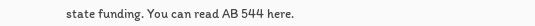state funding. You can read AB 544 here.